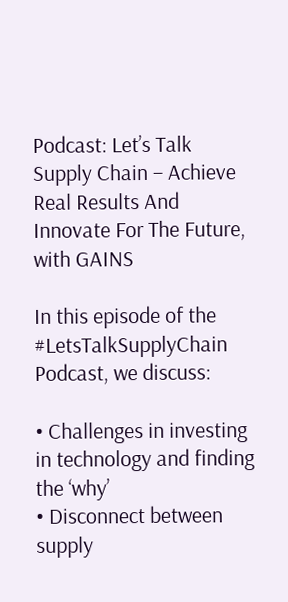Podcast: Let’s Talk Supply Chain – Achieve Real Results And Innovate For The Future, with GAINS

In this episode of the #LetsTalkSupplyChain Podcast, we discuss:

• Challenges in investing in technology and finding the ‘why’
• Disconnect between supply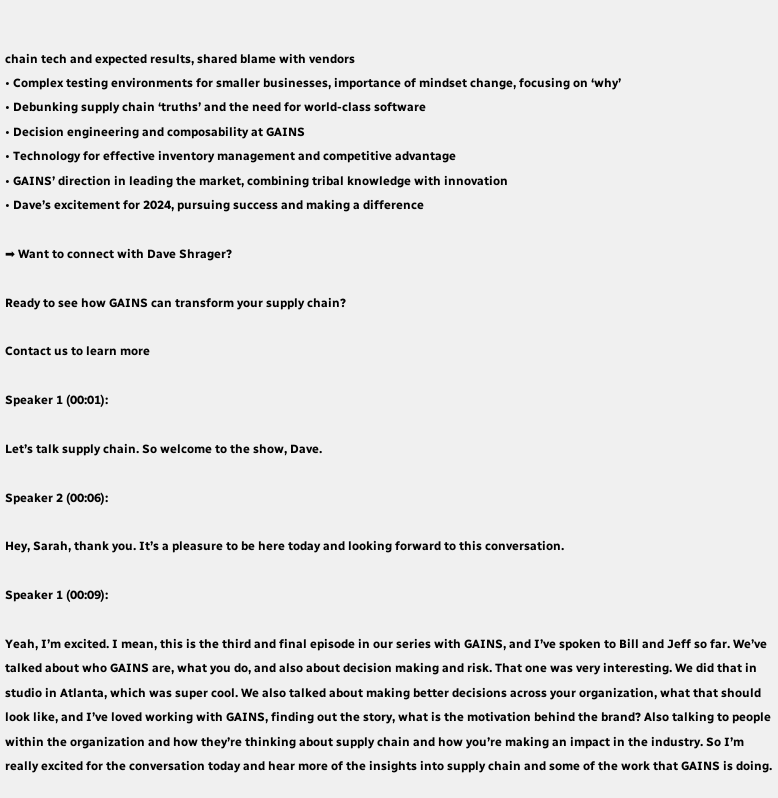chain tech and expected results, shared blame with vendors
• Complex testing environments for smaller businesses, importance of mindset change, focusing on ‘why’
• Debunking supply chain ‘truths’ and the need for world-class software
• Decision engineering and composability at GAINS
• Technology for effective inventory management and competitive advantage
• GAINS’ direction in leading the market, combining tribal knowledge with innovation
• Dave’s excitement for 2024, pursuing success and making a difference

➡ Want to connect with Dave Shrager?

Ready to see how GAINS can transform your supply chain?

Contact us to learn more

Speaker 1 (00:01):

Let’s talk supply chain. So welcome to the show, Dave.

Speaker 2 (00:06):

Hey, Sarah, thank you. It’s a pleasure to be here today and looking forward to this conversation.

Speaker 1 (00:09):

Yeah, I’m excited. I mean, this is the third and final episode in our series with GAINS, and I’ve spoken to Bill and Jeff so far. We’ve talked about who GAINS are, what you do, and also about decision making and risk. That one was very interesting. We did that in studio in Atlanta, which was super cool. We also talked about making better decisions across your organization, what that should look like, and I’ve loved working with GAINS, finding out the story, what is the motivation behind the brand? Also talking to people within the organization and how they’re thinking about supply chain and how you’re making an impact in the industry. So I’m really excited for the conversation today and hear more of the insights into supply chain and some of the work that GAINS is doing.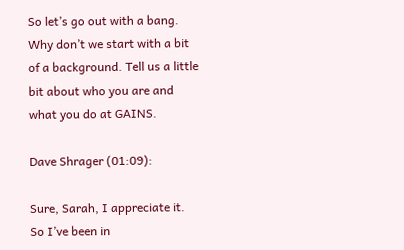So let’s go out with a bang. Why don’t we start with a bit of a background. Tell us a little bit about who you are and what you do at GAINS.

Dave Shrager (01:09):

Sure, Sarah, I appreciate it. So I’ve been in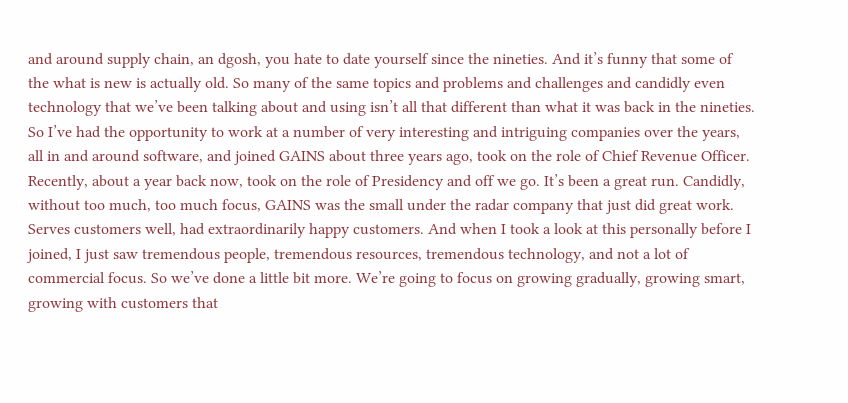and around supply chain, an dgosh, you hate to date yourself since the nineties. And it’s funny that some of the what is new is actually old. So many of the same topics and problems and challenges and candidly even technology that we’ve been talking about and using isn’t all that different than what it was back in the nineties. So I’ve had the opportunity to work at a number of very interesting and intriguing companies over the years, all in and around software, and joined GAINS about three years ago, took on the role of Chief Revenue Officer. Recently, about a year back now, took on the role of Presidency and off we go. It’s been a great run. Candidly, without too much, too much focus, GAINS was the small under the radar company that just did great work. Serves customers well, had extraordinarily happy customers. And when I took a look at this personally before I joined, I just saw tremendous people, tremendous resources, tremendous technology, and not a lot of commercial focus. So we’ve done a little bit more. We’re going to focus on growing gradually, growing smart, growing with customers that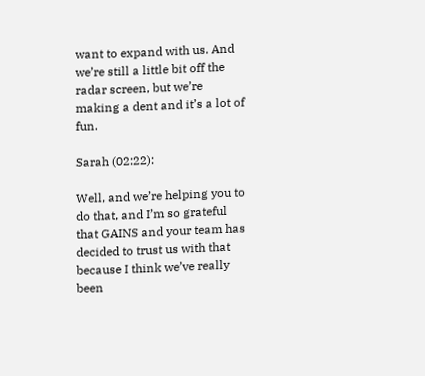want to expand with us. And we’re still a little bit off the radar screen, but we’re making a dent and it’s a lot of fun.

Sarah (02:22):

Well, and we’re helping you to do that, and I’m so grateful that GAINS and your team has decided to trust us with that because I think we’ve really been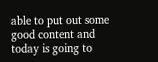able to put out some good content and today is going to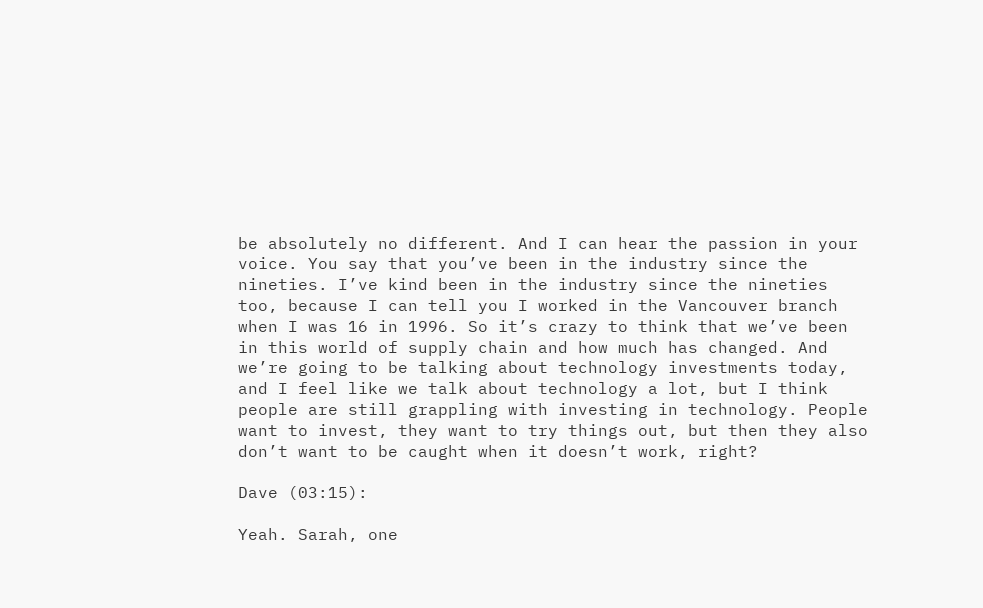be absolutely no different. And I can hear the passion in your voice. You say that you’ve been in the industry since the nineties. I’ve kind been in the industry since the nineties too, because I can tell you I worked in the Vancouver branch when I was 16 in 1996. So it’s crazy to think that we’ve been in this world of supply chain and how much has changed. And we’re going to be talking about technology investments today, and I feel like we talk about technology a lot, but I think people are still grappling with investing in technology. People want to invest, they want to try things out, but then they also don’t want to be caught when it doesn’t work, right?

Dave (03:15):

Yeah. Sarah, one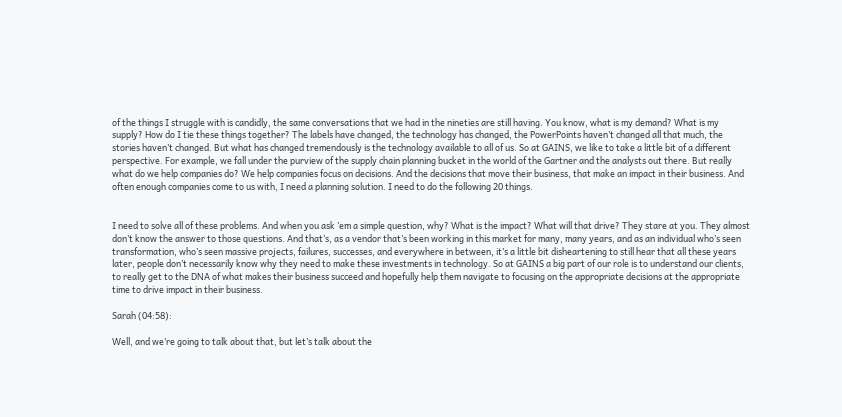of the things I struggle with is candidly, the same conversations that we had in the nineties are still having. You know, what is my demand? What is my supply? How do I tie these things together? The labels have changed, the technology has changed, the PowerPoints haven’t changed all that much, the stories haven’t changed. But what has changed tremendously is the technology available to all of us. So at GAINS, we like to take a little bit of a different perspective. For example, we fall under the purview of the supply chain planning bucket in the world of the Gartner and the analysts out there. But really what do we help companies do? We help companies focus on decisions. And the decisions that move their business, that make an impact in their business. And often enough companies come to us with, I need a planning solution. I need to do the following 20 things.


I need to solve all of these problems. And when you ask ’em a simple question, why? What is the impact? What will that drive? They stare at you. They almost don’t know the answer to those questions. And that’s, as a vendor that’s been working in this market for many, many years, and as an individual who’s seen transformation, who’s seen massive projects, failures, successes, and everywhere in between, it’s a little bit disheartening to still hear that all these years later, people don’t necessarily know why they need to make these investments in technology. So at GAINS a big part of our role is to understand our clients, to really get to the DNA of what makes their business succeed and hopefully help them navigate to focusing on the appropriate decisions at the appropriate time to drive impact in their business.

Sarah (04:58):

Well, and we’re going to talk about that, but let’s talk about the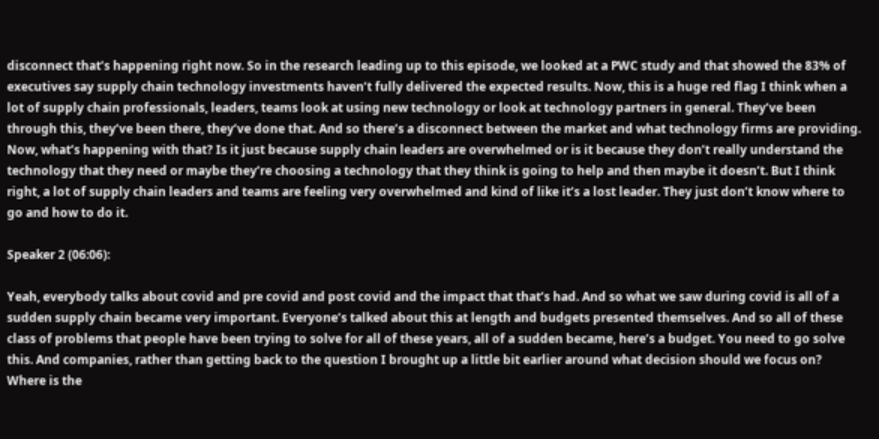disconnect that’s happening right now. So in the research leading up to this episode, we looked at a PWC study and that showed the 83% of executives say supply chain technology investments haven’t fully delivered the expected results. Now, this is a huge red flag I think when a lot of supply chain professionals, leaders, teams look at using new technology or look at technology partners in general. They’ve been through this, they’ve been there, they’ve done that. And so there’s a disconnect between the market and what technology firms are providing. Now, what’s happening with that? Is it just because supply chain leaders are overwhelmed or is it because they don’t really understand the technology that they need or maybe they’re choosing a technology that they think is going to help and then maybe it doesn’t. But I think right, a lot of supply chain leaders and teams are feeling very overwhelmed and kind of like it’s a lost leader. They just don’t know where to go and how to do it.

Speaker 2 (06:06):

Yeah, everybody talks about covid and pre covid and post covid and the impact that that’s had. And so what we saw during covid is all of a sudden supply chain became very important. Everyone’s talked about this at length and budgets presented themselves. And so all of these class of problems that people have been trying to solve for all of these years, all of a sudden became, here’s a budget. You need to go solve this. And companies, rather than getting back to the question I brought up a little bit earlier around what decision should we focus on? Where is the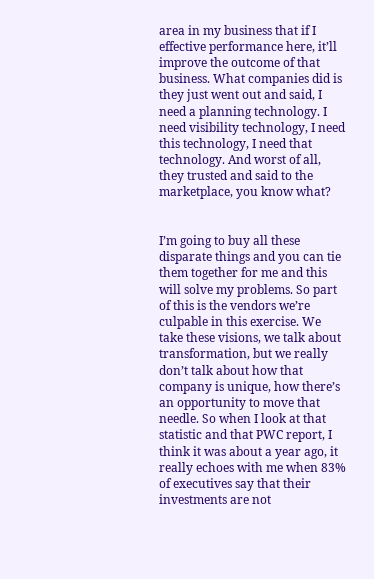area in my business that if I effective performance here, it’ll improve the outcome of that business. What companies did is they just went out and said, I need a planning technology. I need visibility technology, I need this technology, I need that technology. And worst of all, they trusted and said to the marketplace, you know what?


I’m going to buy all these disparate things and you can tie them together for me and this will solve my problems. So part of this is the vendors we’re culpable in this exercise. We take these visions, we talk about transformation, but we really don’t talk about how that company is unique, how there’s an opportunity to move that needle. So when I look at that statistic and that PWC report, I think it was about a year ago, it really echoes with me when 83% of executives say that their investments are not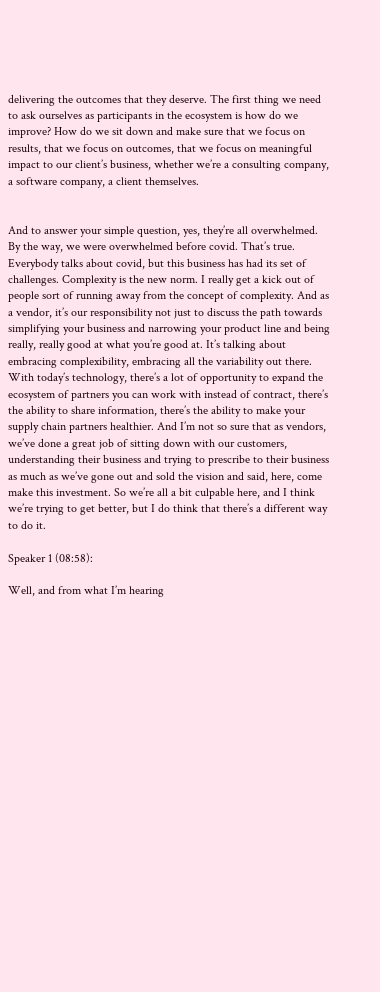delivering the outcomes that they deserve. The first thing we need to ask ourselves as participants in the ecosystem is how do we improve? How do we sit down and make sure that we focus on results, that we focus on outcomes, that we focus on meaningful impact to our client’s business, whether we’re a consulting company, a software company, a client themselves.


And to answer your simple question, yes, they’re all overwhelmed. By the way, we were overwhelmed before covid. That’s true. Everybody talks about covid, but this business has had its set of challenges. Complexity is the new norm. I really get a kick out of people sort of running away from the concept of complexity. And as a vendor, it’s our responsibility not just to discuss the path towards simplifying your business and narrowing your product line and being really, really good at what you’re good at. It’s talking about embracing complexibility, embracing all the variability out there. With today’s technology, there’s a lot of opportunity to expand the ecosystem of partners you can work with instead of contract, there’s the ability to share information, there’s the ability to make your supply chain partners healthier. And I’m not so sure that as vendors, we’ve done a great job of sitting down with our customers, understanding their business and trying to prescribe to their business as much as we’ve gone out and sold the vision and said, here, come make this investment. So we’re all a bit culpable here, and I think we’re trying to get better, but I do think that there’s a different way to do it.

Speaker 1 (08:58):

Well, and from what I’m hearing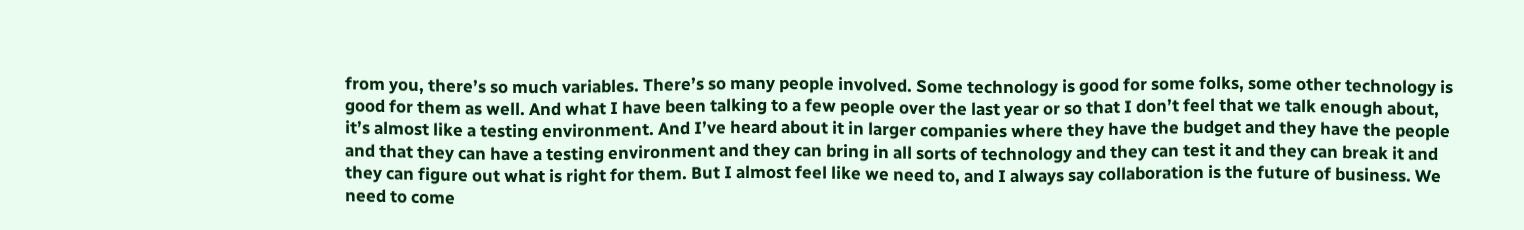from you, there’s so much variables. There’s so many people involved. Some technology is good for some folks, some other technology is good for them as well. And what I have been talking to a few people over the last year or so that I don’t feel that we talk enough about, it’s almost like a testing environment. And I’ve heard about it in larger companies where they have the budget and they have the people and that they can have a testing environment and they can bring in all sorts of technology and they can test it and they can break it and they can figure out what is right for them. But I almost feel like we need to, and I always say collaboration is the future of business. We need to come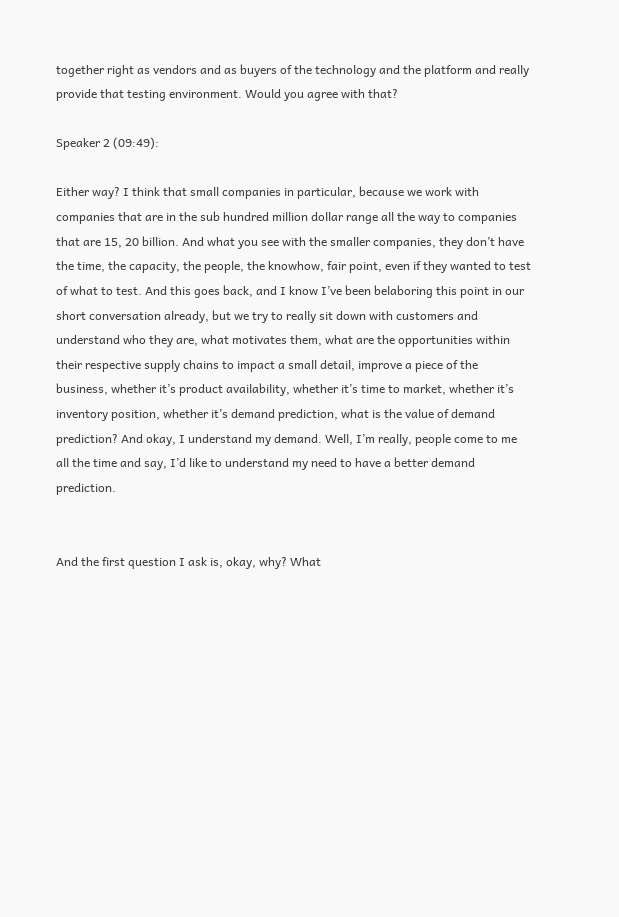together right as vendors and as buyers of the technology and the platform and really provide that testing environment. Would you agree with that?

Speaker 2 (09:49):

Either way? I think that small companies in particular, because we work with companies that are in the sub hundred million dollar range all the way to companies that are 15, 20 billion. And what you see with the smaller companies, they don’t have the time, the capacity, the people, the knowhow, fair point, even if they wanted to test of what to test. And this goes back, and I know I’ve been belaboring this point in our short conversation already, but we try to really sit down with customers and understand who they are, what motivates them, what are the opportunities within their respective supply chains to impact a small detail, improve a piece of the business, whether it’s product availability, whether it’s time to market, whether it’s inventory position, whether it’s demand prediction, what is the value of demand prediction? And okay, I understand my demand. Well, I’m really, people come to me all the time and say, I’d like to understand my need to have a better demand prediction.


And the first question I ask is, okay, why? What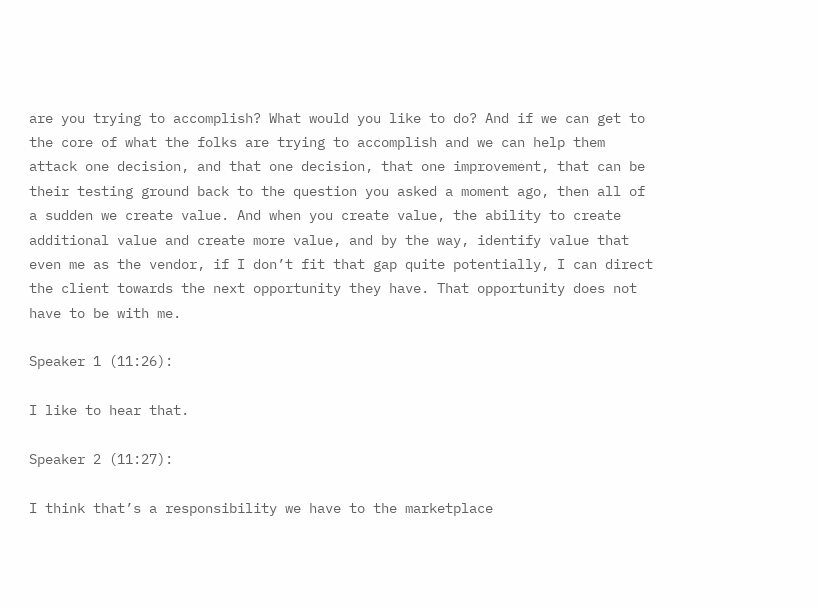are you trying to accomplish? What would you like to do? And if we can get to the core of what the folks are trying to accomplish and we can help them attack one decision, and that one decision, that one improvement, that can be their testing ground back to the question you asked a moment ago, then all of a sudden we create value. And when you create value, the ability to create additional value and create more value, and by the way, identify value that even me as the vendor, if I don’t fit that gap quite potentially, I can direct the client towards the next opportunity they have. That opportunity does not have to be with me.

Speaker 1 (11:26):

I like to hear that.

Speaker 2 (11:27):

I think that’s a responsibility we have to the marketplace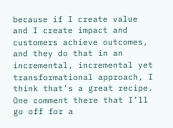because if I create value and I create impact and customers achieve outcomes, and they do that in an incremental, incremental yet transformational approach, I think that’s a great recipe. One comment there that I’ll go off for a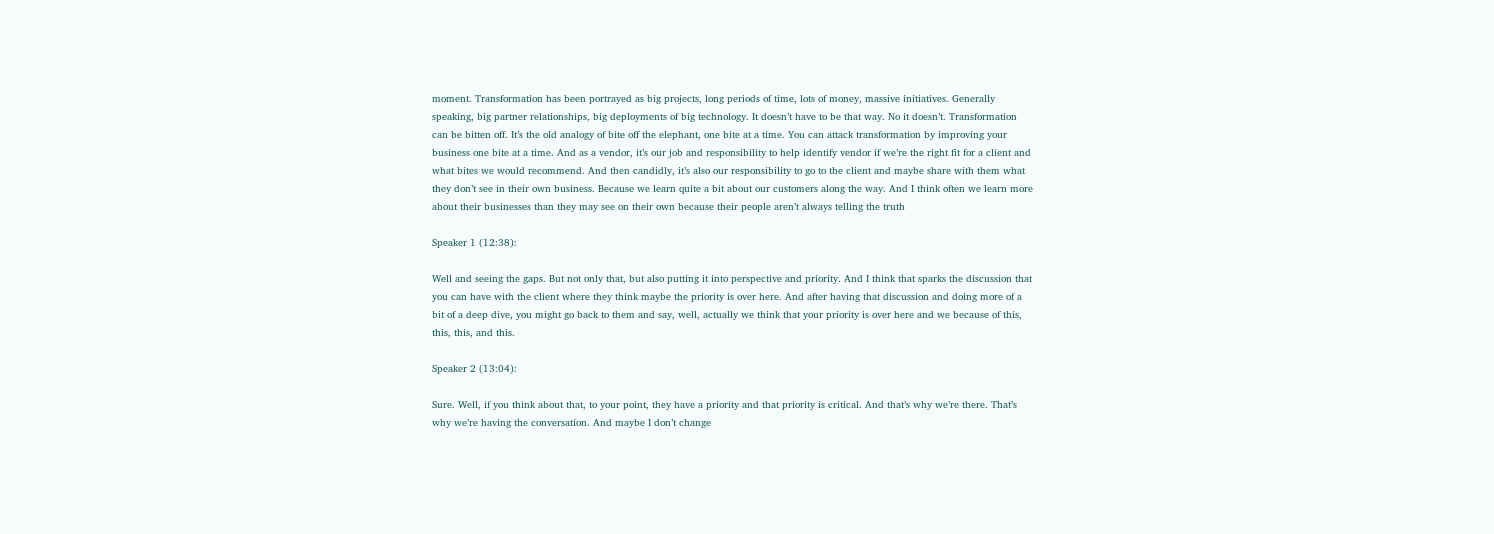moment. Transformation has been portrayed as big projects, long periods of time, lots of money, massive initiatives. Generally speaking, big partner relationships, big deployments of big technology. It doesn’t have to be that way. No it doesn’t. Transformation can be bitten off. It’s the old analogy of bite off the elephant, one bite at a time. You can attack transformation by improving your business one bite at a time. And as a vendor, it’s our job and responsibility to help identify vendor if we’re the right fit for a client and what bites we would recommend. And then candidly, it’s also our responsibility to go to the client and maybe share with them what they don’t see in their own business. Because we learn quite a bit about our customers along the way. And I think often we learn more about their businesses than they may see on their own because their people aren’t always telling the truth

Speaker 1 (12:38):

Well and seeing the gaps. But not only that, but also putting it into perspective and priority. And I think that sparks the discussion that you can have with the client where they think maybe the priority is over here. And after having that discussion and doing more of a bit of a deep dive, you might go back to them and say, well, actually we think that your priority is over here and we because of this, this, this, and this.

Speaker 2 (13:04):

Sure. Well, if you think about that, to your point, they have a priority and that priority is critical. And that’s why we’re there. That’s why we’re having the conversation. And maybe I don’t change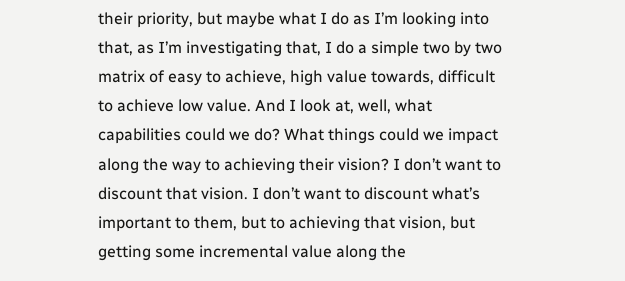their priority, but maybe what I do as I’m looking into that, as I’m investigating that, I do a simple two by two matrix of easy to achieve, high value towards, difficult to achieve low value. And I look at, well, what capabilities could we do? What things could we impact along the way to achieving their vision? I don’t want to discount that vision. I don’t want to discount what’s important to them, but to achieving that vision, but getting some incremental value along the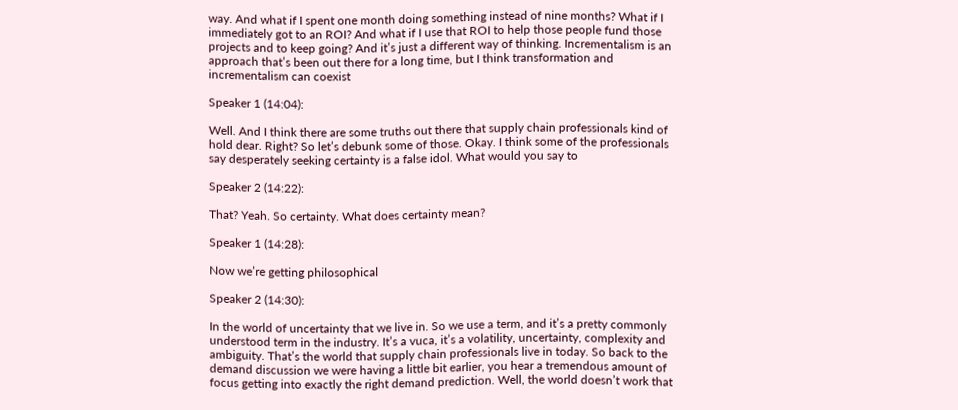way. And what if I spent one month doing something instead of nine months? What if I immediately got to an ROI? And what if I use that ROI to help those people fund those projects and to keep going? And it’s just a different way of thinking. Incrementalism is an approach that’s been out there for a long time, but I think transformation and incrementalism can coexist

Speaker 1 (14:04):

Well. And I think there are some truths out there that supply chain professionals kind of hold dear. Right? So let’s debunk some of those. Okay. I think some of the professionals say desperately seeking certainty is a false idol. What would you say to

Speaker 2 (14:22):

That? Yeah. So certainty. What does certainty mean?

Speaker 1 (14:28):

Now we’re getting philosophical

Speaker 2 (14:30):

In the world of uncertainty that we live in. So we use a term, and it’s a pretty commonly understood term in the industry. It’s a vuca, it’s a volatility, uncertainty, complexity and ambiguity. That’s the world that supply chain professionals live in today. So back to the demand discussion we were having a little bit earlier, you hear a tremendous amount of focus getting into exactly the right demand prediction. Well, the world doesn’t work that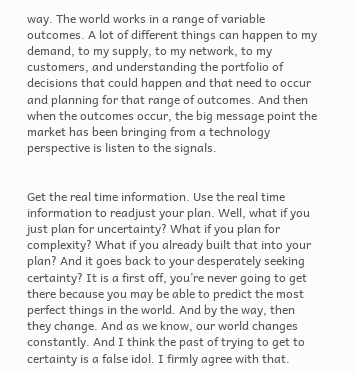way. The world works in a range of variable outcomes. A lot of different things can happen to my demand, to my supply, to my network, to my customers, and understanding the portfolio of decisions that could happen and that need to occur and planning for that range of outcomes. And then when the outcomes occur, the big message point the market has been bringing from a technology perspective is listen to the signals.


Get the real time information. Use the real time information to readjust your plan. Well, what if you just plan for uncertainty? What if you plan for complexity? What if you already built that into your plan? And it goes back to your desperately seeking certainty? It is a first off, you’re never going to get there because you may be able to predict the most perfect things in the world. And by the way, then they change. And as we know, our world changes constantly. And I think the past of trying to get to certainty is a false idol. I firmly agree with that.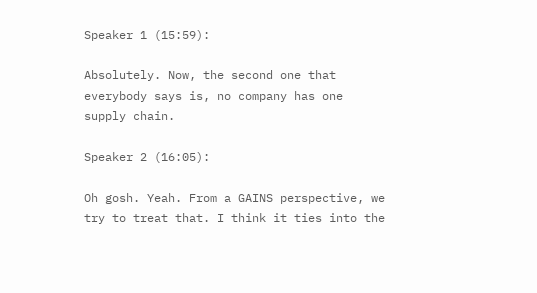Speaker 1 (15:59):

Absolutely. Now, the second one that everybody says is, no company has one supply chain.

Speaker 2 (16:05):

Oh gosh. Yeah. From a GAINS perspective, we try to treat that. I think it ties into the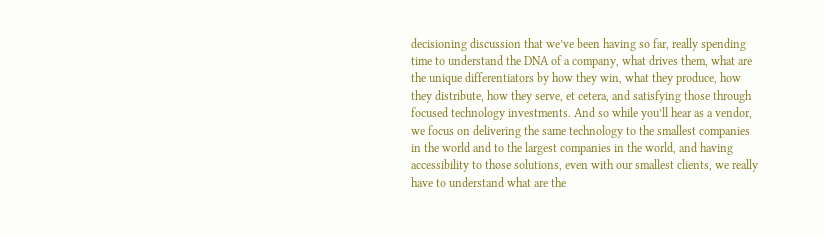decisioning discussion that we’ve been having so far, really spending time to understand the DNA of a company, what drives them, what are the unique differentiators by how they win, what they produce, how they distribute, how they serve, et cetera, and satisfying those through focused technology investments. And so while you’ll hear as a vendor, we focus on delivering the same technology to the smallest companies in the world and to the largest companies in the world, and having accessibility to those solutions, even with our smallest clients, we really have to understand what are the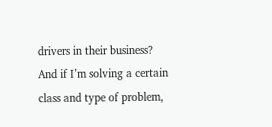drivers in their business? And if I’m solving a certain class and type of problem,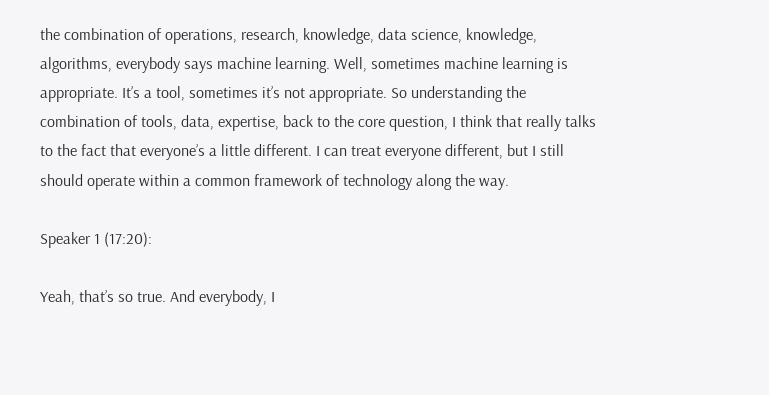the combination of operations, research, knowledge, data science, knowledge, algorithms, everybody says machine learning. Well, sometimes machine learning is appropriate. It’s a tool, sometimes it’s not appropriate. So understanding the combination of tools, data, expertise, back to the core question, I think that really talks to the fact that everyone’s a little different. I can treat everyone different, but I still should operate within a common framework of technology along the way.

Speaker 1 (17:20):

Yeah, that’s so true. And everybody, I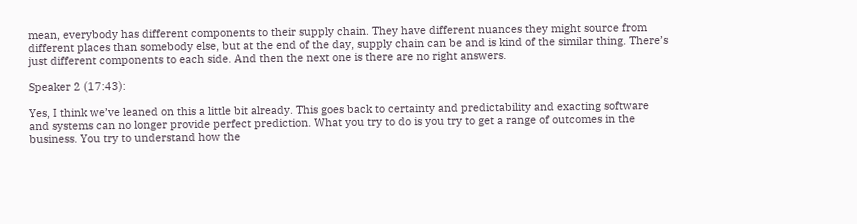mean, everybody has different components to their supply chain. They have different nuances they might source from different places than somebody else, but at the end of the day, supply chain can be and is kind of the similar thing. There’s just different components to each side. And then the next one is there are no right answers.

Speaker 2 (17:43):

Yes, I think we’ve leaned on this a little bit already. This goes back to certainty and predictability and exacting software and systems can no longer provide perfect prediction. What you try to do is you try to get a range of outcomes in the business. You try to understand how the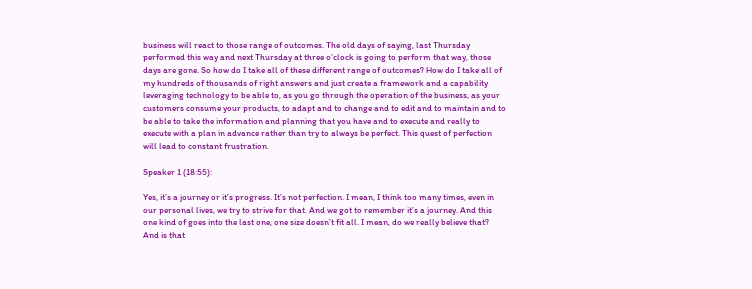business will react to those range of outcomes. The old days of saying, last Thursday performed this way and next Thursday at three o’clock is going to perform that way, those days are gone. So how do I take all of these different range of outcomes? How do I take all of my hundreds of thousands of right answers and just create a framework and a capability leveraging technology to be able to, as you go through the operation of the business, as your customers consume your products, to adapt and to change and to edit and to maintain and to be able to take the information and planning that you have and to execute and really to execute with a plan in advance rather than try to always be perfect. This quest of perfection will lead to constant frustration.

Speaker 1 (18:55):

Yes, it’s a journey or it’s progress. It’s not perfection. I mean, I think too many times, even in our personal lives, we try to strive for that. And we got to remember it’s a journey. And this one kind of goes into the last one, one size doesn’t fit all. I mean, do we really believe that? And is that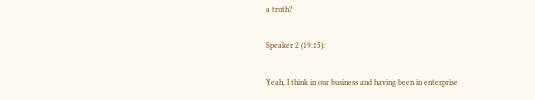a truth?

Speaker 2 (19:15):

Yeah, I think in our business and having been in enterprise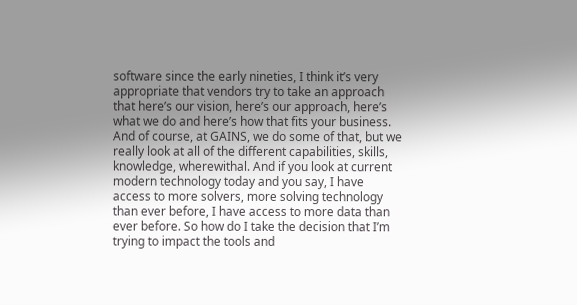software since the early nineties, I think it’s very appropriate that vendors try to take an approach that here’s our vision, here’s our approach, here’s what we do and here’s how that fits your business. And of course, at GAINS, we do some of that, but we really look at all of the different capabilities, skills, knowledge, wherewithal. And if you look at current modern technology today and you say, I have access to more solvers, more solving technology than ever before, I have access to more data than ever before. So how do I take the decision that I’m trying to impact the tools and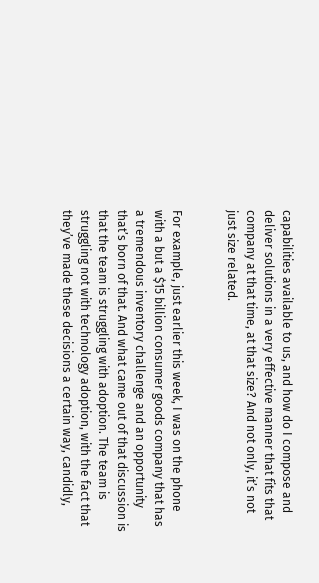capabilities available to us, and how do I compose and deliver solutions in a very effective manner that fits that company at that time, at that size? And not only, it’s not just size related.


For example, just earlier this week, I was on the phone with a but a $15 billion consumer goods company that has a tremendous inventory challenge and an opportunity that’s born of that. And what came out of that discussion is that the team is struggling with adoption. The team is struggling not with technology adoption, with the fact that they’ve made these decisions a certain way, candidly,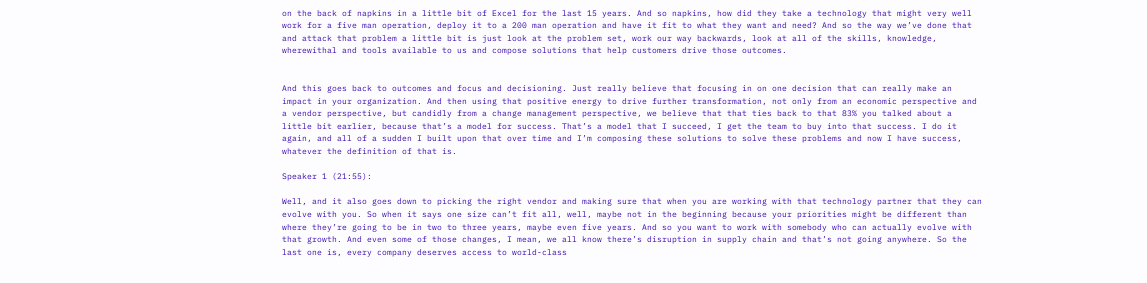on the back of napkins in a little bit of Excel for the last 15 years. And so napkins, how did they take a technology that might very well work for a five man operation, deploy it to a 200 man operation and have it fit to what they want and need? And so the way we’ve done that and attack that problem a little bit is just look at the problem set, work our way backwards, look at all of the skills, knowledge, wherewithal and tools available to us and compose solutions that help customers drive those outcomes.


And this goes back to outcomes and focus and decisioning. Just really believe that focusing in on one decision that can really make an impact in your organization. And then using that positive energy to drive further transformation, not only from an economic perspective and a vendor perspective, but candidly from a change management perspective, we believe that that ties back to that 83% you talked about a little bit earlier, because that’s a model for success. That’s a model that I succeed, I get the team to buy into that success. I do it again, and all of a sudden I built upon that over time and I’m composing these solutions to solve these problems and now I have success, whatever the definition of that is.

Speaker 1 (21:55):

Well, and it also goes down to picking the right vendor and making sure that when you are working with that technology partner that they can evolve with you. So when it says one size can’t fit all, well, maybe not in the beginning because your priorities might be different than where they’re going to be in two to three years, maybe even five years. And so you want to work with somebody who can actually evolve with that growth. And even some of those changes, I mean, we all know there’s disruption in supply chain and that’s not going anywhere. So the last one is, every company deserves access to world-class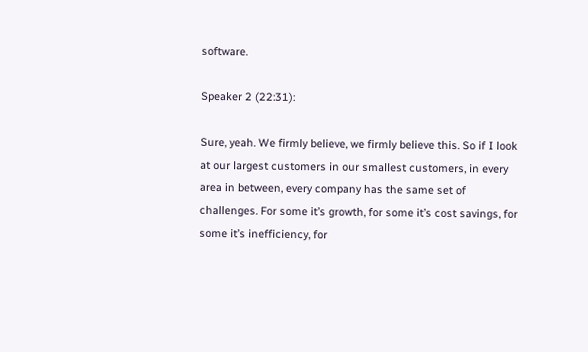software.

Speaker 2 (22:31):

Sure, yeah. We firmly believe, we firmly believe this. So if I look at our largest customers in our smallest customers, in every area in between, every company has the same set of challenges. For some it’s growth, for some it’s cost savings, for some it’s inefficiency, for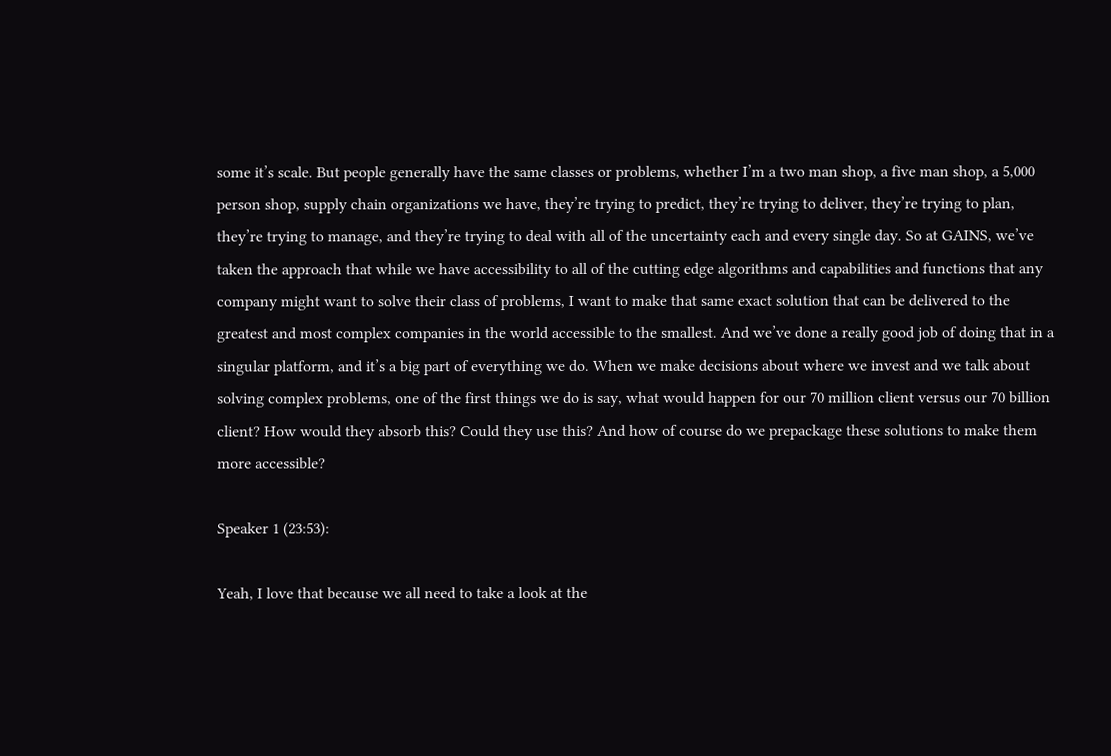some it’s scale. But people generally have the same classes or problems, whether I’m a two man shop, a five man shop, a 5,000 person shop, supply chain organizations we have, they’re trying to predict, they’re trying to deliver, they’re trying to plan, they’re trying to manage, and they’re trying to deal with all of the uncertainty each and every single day. So at GAINS, we’ve taken the approach that while we have accessibility to all of the cutting edge algorithms and capabilities and functions that any company might want to solve their class of problems, I want to make that same exact solution that can be delivered to the greatest and most complex companies in the world accessible to the smallest. And we’ve done a really good job of doing that in a singular platform, and it’s a big part of everything we do. When we make decisions about where we invest and we talk about solving complex problems, one of the first things we do is say, what would happen for our 70 million client versus our 70 billion client? How would they absorb this? Could they use this? And how of course do we prepackage these solutions to make them more accessible?

Speaker 1 (23:53):

Yeah, I love that because we all need to take a look at the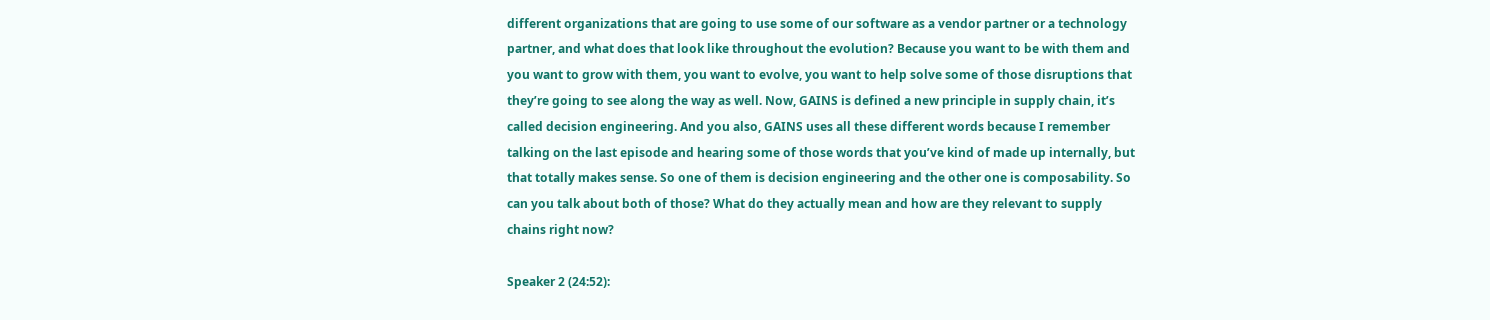different organizations that are going to use some of our software as a vendor partner or a technology partner, and what does that look like throughout the evolution? Because you want to be with them and you want to grow with them, you want to evolve, you want to help solve some of those disruptions that they’re going to see along the way as well. Now, GAINS is defined a new principle in supply chain, it’s called decision engineering. And you also, GAINS uses all these different words because I remember talking on the last episode and hearing some of those words that you’ve kind of made up internally, but that totally makes sense. So one of them is decision engineering and the other one is composability. So can you talk about both of those? What do they actually mean and how are they relevant to supply chains right now?

Speaker 2 (24:52):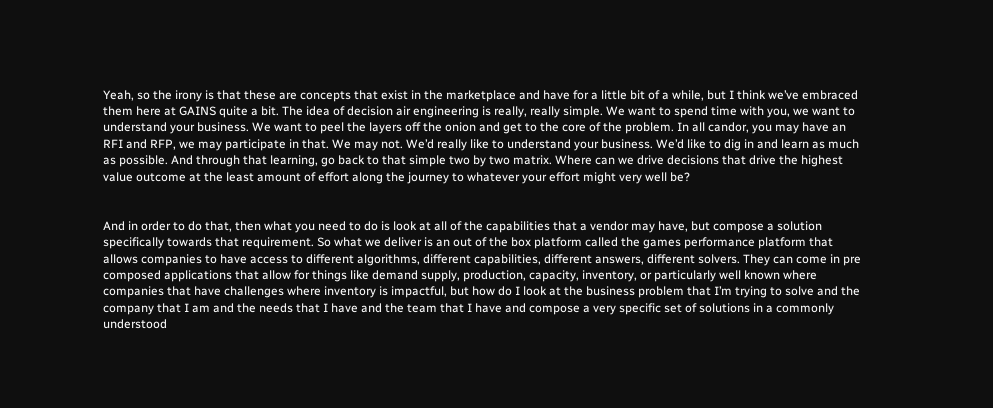Yeah, so the irony is that these are concepts that exist in the marketplace and have for a little bit of a while, but I think we’ve embraced them here at GAINS quite a bit. The idea of decision air engineering is really, really simple. We want to spend time with you, we want to understand your business. We want to peel the layers off the onion and get to the core of the problem. In all candor, you may have an RFI and RFP, we may participate in that. We may not. We’d really like to understand your business. We’d like to dig in and learn as much as possible. And through that learning, go back to that simple two by two matrix. Where can we drive decisions that drive the highest value outcome at the least amount of effort along the journey to whatever your effort might very well be?


And in order to do that, then what you need to do is look at all of the capabilities that a vendor may have, but compose a solution specifically towards that requirement. So what we deliver is an out of the box platform called the games performance platform that allows companies to have access to different algorithms, different capabilities, different answers, different solvers. They can come in pre composed applications that allow for things like demand supply, production, capacity, inventory, or particularly well known where companies that have challenges where inventory is impactful, but how do I look at the business problem that I’m trying to solve and the company that I am and the needs that I have and the team that I have and compose a very specific set of solutions in a commonly understood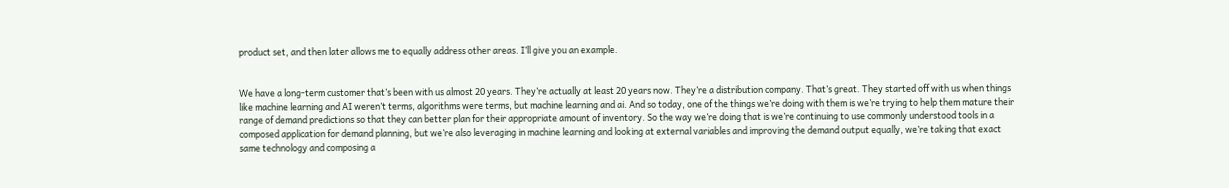product set, and then later allows me to equally address other areas. I’ll give you an example.


We have a long-term customer that’s been with us almost 20 years. They’re actually at least 20 years now. They’re a distribution company. That’s great. They started off with us when things like machine learning and AI weren’t terms, algorithms were terms, but machine learning and ai. And so today, one of the things we’re doing with them is we’re trying to help them mature their range of demand predictions so that they can better plan for their appropriate amount of inventory. So the way we’re doing that is we’re continuing to use commonly understood tools in a composed application for demand planning, but we’re also leveraging in machine learning and looking at external variables and improving the demand output equally, we’re taking that exact same technology and composing a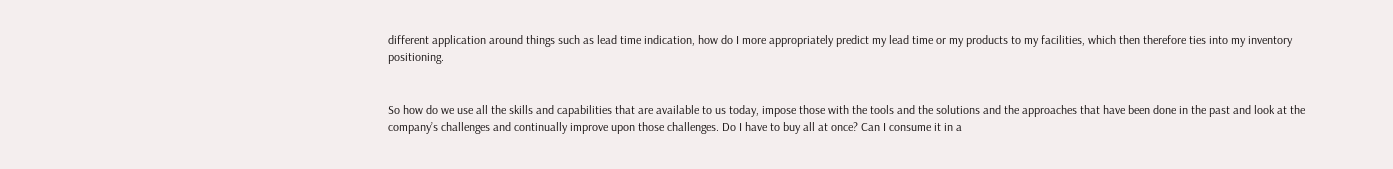different application around things such as lead time indication, how do I more appropriately predict my lead time or my products to my facilities, which then therefore ties into my inventory positioning.


So how do we use all the skills and capabilities that are available to us today, impose those with the tools and the solutions and the approaches that have been done in the past and look at the company’s challenges and continually improve upon those challenges. Do I have to buy all at once? Can I consume it in a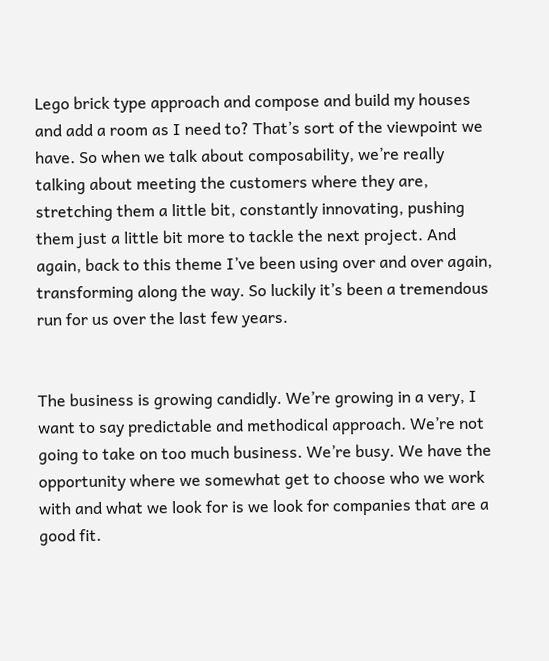Lego brick type approach and compose and build my houses and add a room as I need to? That’s sort of the viewpoint we have. So when we talk about composability, we’re really talking about meeting the customers where they are, stretching them a little bit, constantly innovating, pushing them just a little bit more to tackle the next project. And again, back to this theme I’ve been using over and over again, transforming along the way. So luckily it’s been a tremendous run for us over the last few years.


The business is growing candidly. We’re growing in a very, I want to say predictable and methodical approach. We’re not going to take on too much business. We’re busy. We have the opportunity where we somewhat get to choose who we work with and what we look for is we look for companies that are a good fit.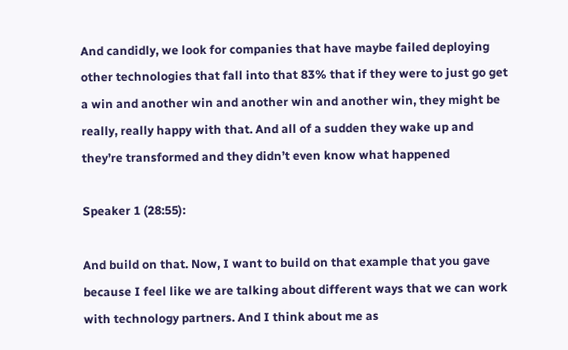And candidly, we look for companies that have maybe failed deploying other technologies that fall into that 83% that if they were to just go get a win and another win and another win and another win, they might be really, really happy with that. And all of a sudden they wake up and they’re transformed and they didn’t even know what happened

Speaker 1 (28:55):

And build on that. Now, I want to build on that example that you gave because I feel like we are talking about different ways that we can work with technology partners. And I think about me as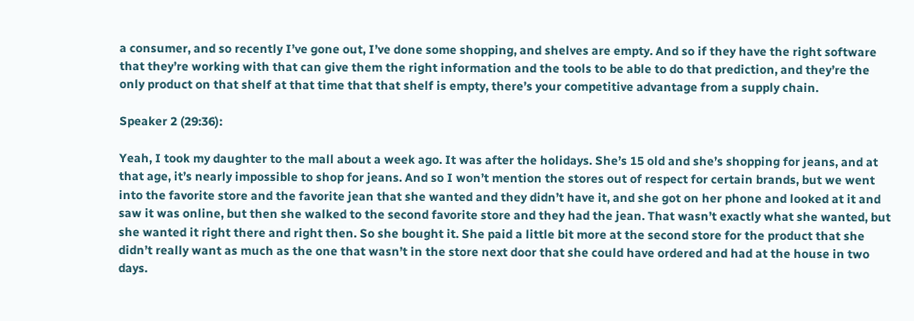a consumer, and so recently I’ve gone out, I’ve done some shopping, and shelves are empty. And so if they have the right software that they’re working with that can give them the right information and the tools to be able to do that prediction, and they’re the only product on that shelf at that time that that shelf is empty, there’s your competitive advantage from a supply chain.

Speaker 2 (29:36):

Yeah, I took my daughter to the mall about a week ago. It was after the holidays. She’s 15 old and she’s shopping for jeans, and at that age, it’s nearly impossible to shop for jeans. And so I won’t mention the stores out of respect for certain brands, but we went into the favorite store and the favorite jean that she wanted and they didn’t have it, and she got on her phone and looked at it and saw it was online, but then she walked to the second favorite store and they had the jean. That wasn’t exactly what she wanted, but she wanted it right there and right then. So she bought it. She paid a little bit more at the second store for the product that she didn’t really want as much as the one that wasn’t in the store next door that she could have ordered and had at the house in two days.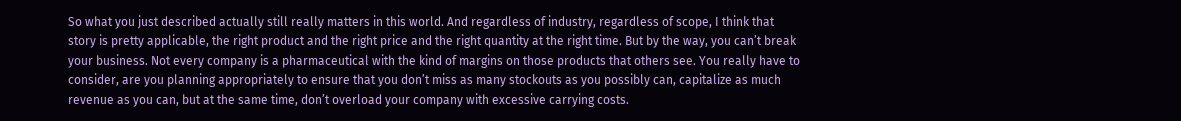So what you just described actually still really matters in this world. And regardless of industry, regardless of scope, I think that story is pretty applicable, the right product and the right price and the right quantity at the right time. But by the way, you can’t break your business. Not every company is a pharmaceutical with the kind of margins on those products that others see. You really have to consider, are you planning appropriately to ensure that you don’t miss as many stockouts as you possibly can, capitalize as much revenue as you can, but at the same time, don’t overload your company with excessive carrying costs.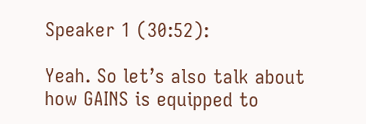Speaker 1 (30:52):

Yeah. So let’s also talk about how GAINS is equipped to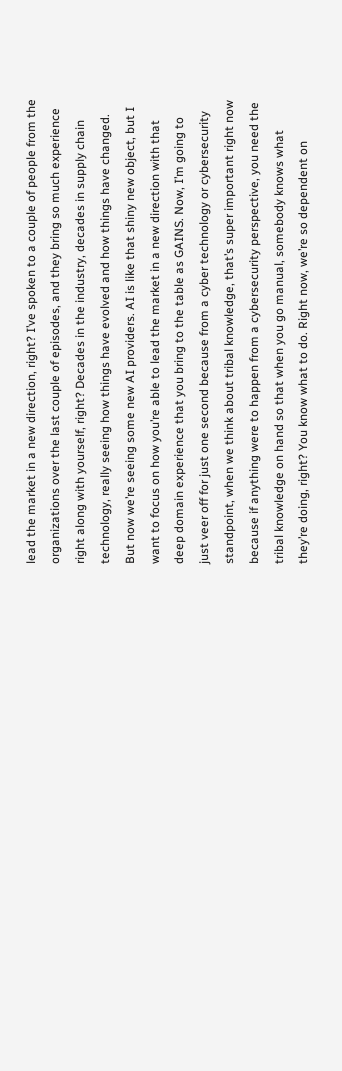lead the market in a new direction, right? I’ve spoken to a couple of people from the organizations over the last couple of episodes, and they bring so much experience right along with yourself, right? Decades in the industry, decades in supply chain technology, really seeing how things have evolved and how things have changed. But now we’re seeing some new AI providers. AI is like that shiny new object, but I want to focus on how you’re able to lead the market in a new direction with that deep domain experience that you bring to the table as GAINS. Now, I’m going to just veer off for just one second because from a cyber technology or cybersecurity standpoint, when we think about tribal knowledge, that’s super important right now because if anything were to happen from a cybersecurity perspective, you need the tribal knowledge on hand so that when you go manual, somebody knows what they’re doing, right? You know what to do. Right now, we’re so dependent on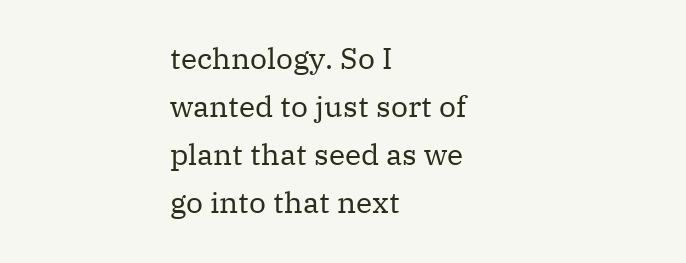technology. So I wanted to just sort of plant that seed as we go into that next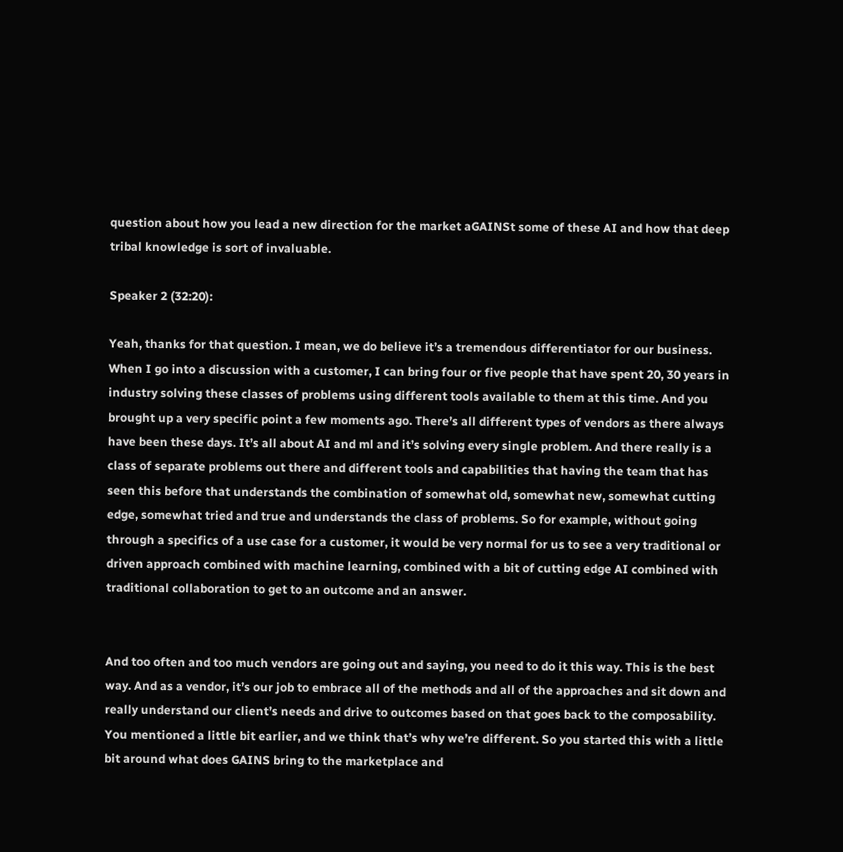question about how you lead a new direction for the market aGAINSt some of these AI and how that deep tribal knowledge is sort of invaluable.

Speaker 2 (32:20):

Yeah, thanks for that question. I mean, we do believe it’s a tremendous differentiator for our business. When I go into a discussion with a customer, I can bring four or five people that have spent 20, 30 years in industry solving these classes of problems using different tools available to them at this time. And you brought up a very specific point a few moments ago. There’s all different types of vendors as there always have been these days. It’s all about AI and ml and it’s solving every single problem. And there really is a class of separate problems out there and different tools and capabilities that having the team that has seen this before that understands the combination of somewhat old, somewhat new, somewhat cutting edge, somewhat tried and true and understands the class of problems. So for example, without going through a specifics of a use case for a customer, it would be very normal for us to see a very traditional or driven approach combined with machine learning, combined with a bit of cutting edge AI combined with traditional collaboration to get to an outcome and an answer.


And too often and too much vendors are going out and saying, you need to do it this way. This is the best way. And as a vendor, it’s our job to embrace all of the methods and all of the approaches and sit down and really understand our client’s needs and drive to outcomes based on that goes back to the composability. You mentioned a little bit earlier, and we think that’s why we’re different. So you started this with a little bit around what does GAINS bring to the marketplace and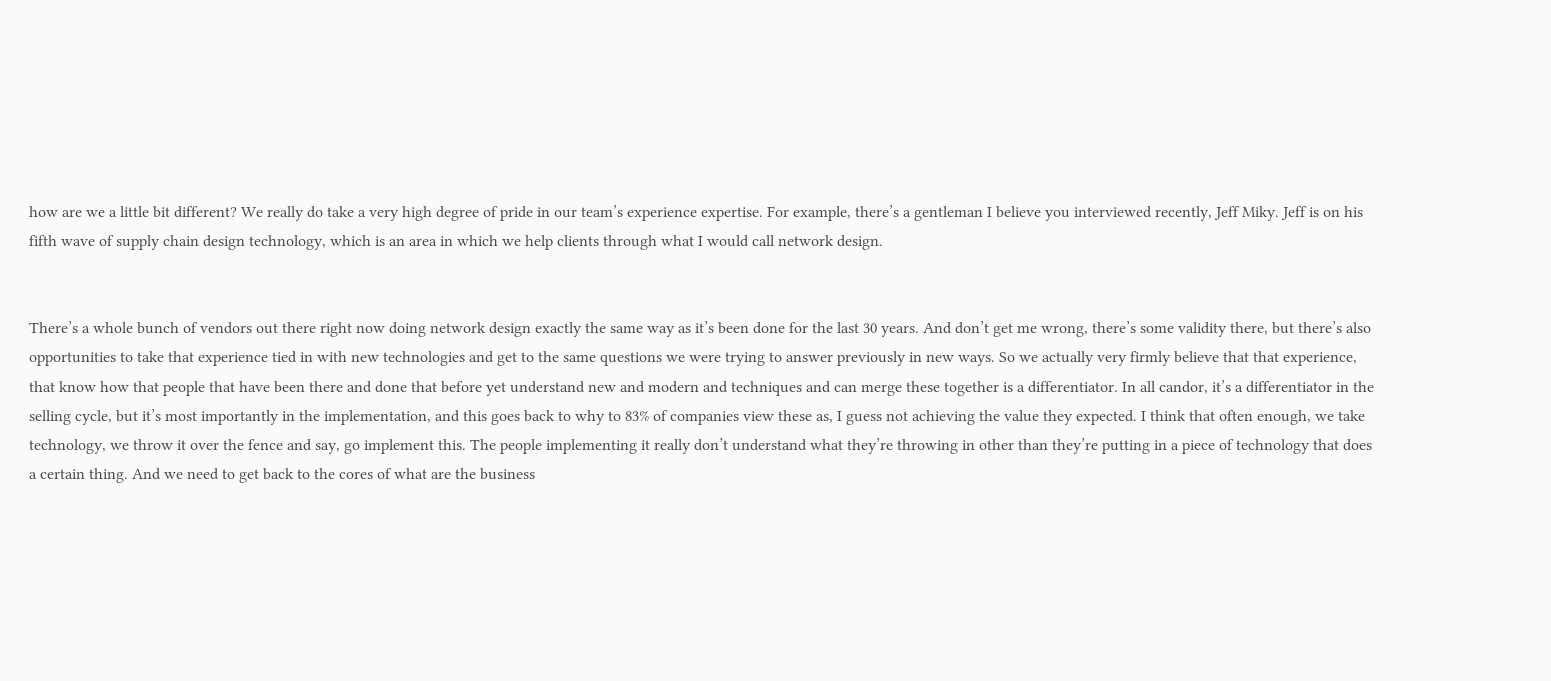how are we a little bit different? We really do take a very high degree of pride in our team’s experience expertise. For example, there’s a gentleman I believe you interviewed recently, Jeff Miky. Jeff is on his fifth wave of supply chain design technology, which is an area in which we help clients through what I would call network design.


There’s a whole bunch of vendors out there right now doing network design exactly the same way as it’s been done for the last 30 years. And don’t get me wrong, there’s some validity there, but there’s also opportunities to take that experience tied in with new technologies and get to the same questions we were trying to answer previously in new ways. So we actually very firmly believe that that experience, that know how that people that have been there and done that before yet understand new and modern and techniques and can merge these together is a differentiator. In all candor, it’s a differentiator in the selling cycle, but it’s most importantly in the implementation, and this goes back to why to 83% of companies view these as, I guess not achieving the value they expected. I think that often enough, we take technology, we throw it over the fence and say, go implement this. The people implementing it really don’t understand what they’re throwing in other than they’re putting in a piece of technology that does a certain thing. And we need to get back to the cores of what are the business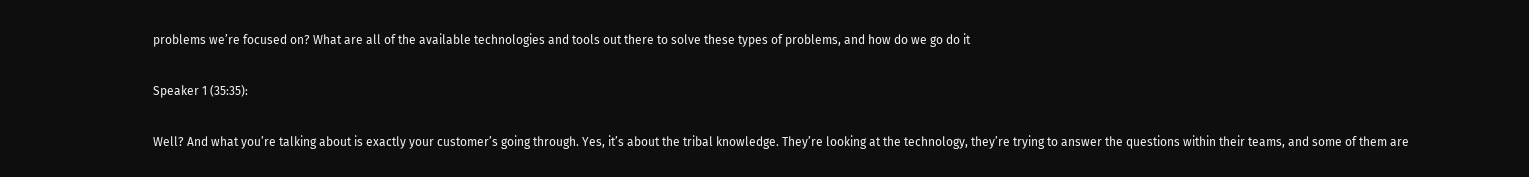problems we’re focused on? What are all of the available technologies and tools out there to solve these types of problems, and how do we go do it

Speaker 1 (35:35):

Well? And what you’re talking about is exactly your customer’s going through. Yes, it’s about the tribal knowledge. They’re looking at the technology, they’re trying to answer the questions within their teams, and some of them are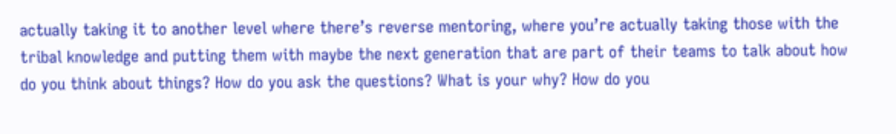actually taking it to another level where there’s reverse mentoring, where you’re actually taking those with the tribal knowledge and putting them with maybe the next generation that are part of their teams to talk about how do you think about things? How do you ask the questions? What is your why? How do you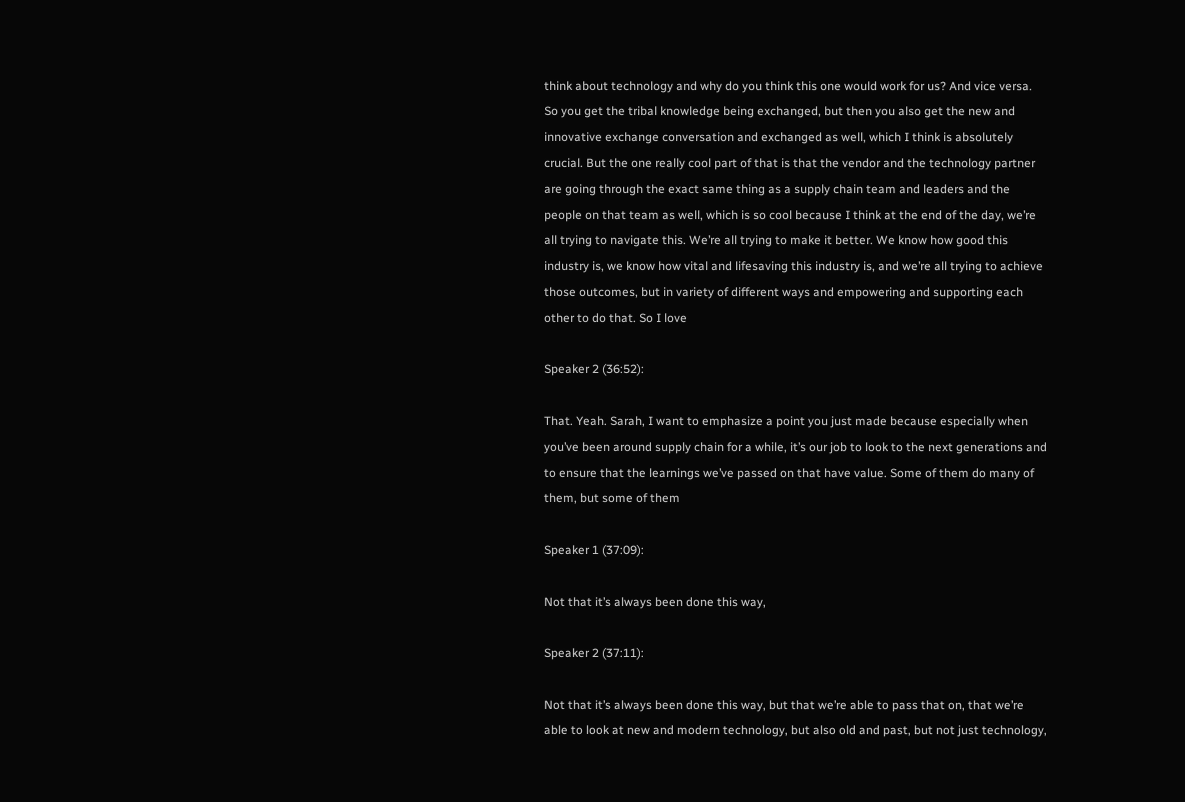think about technology and why do you think this one would work for us? And vice versa. So you get the tribal knowledge being exchanged, but then you also get the new and innovative exchange conversation and exchanged as well, which I think is absolutely crucial. But the one really cool part of that is that the vendor and the technology partner are going through the exact same thing as a supply chain team and leaders and the people on that team as well, which is so cool because I think at the end of the day, we’re all trying to navigate this. We’re all trying to make it better. We know how good this industry is, we know how vital and lifesaving this industry is, and we’re all trying to achieve those outcomes, but in variety of different ways and empowering and supporting each other to do that. So I love

Speaker 2 (36:52):

That. Yeah. Sarah, I want to emphasize a point you just made because especially when you’ve been around supply chain for a while, it’s our job to look to the next generations and to ensure that the learnings we’ve passed on that have value. Some of them do many of them, but some of them

Speaker 1 (37:09):

Not that it’s always been done this way,

Speaker 2 (37:11):

Not that it’s always been done this way, but that we’re able to pass that on, that we’re able to look at new and modern technology, but also old and past, but not just technology,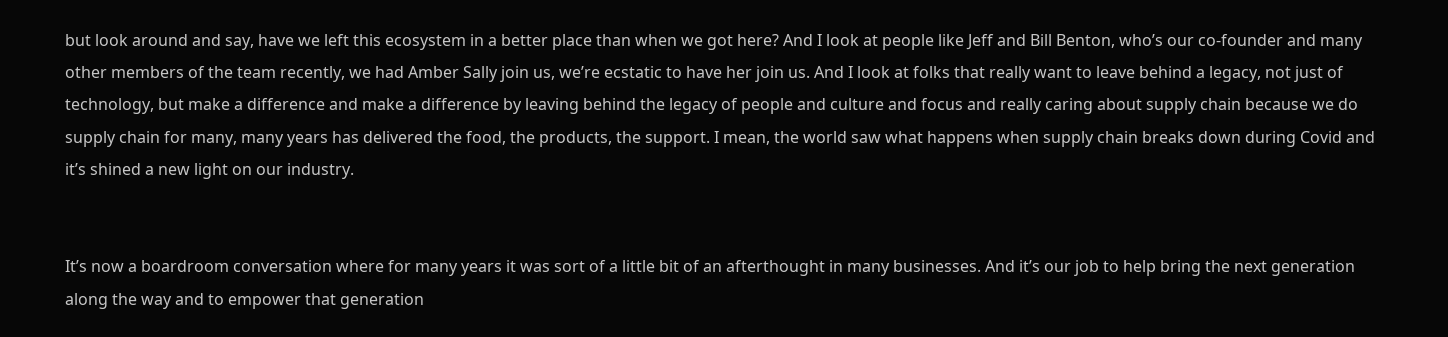but look around and say, have we left this ecosystem in a better place than when we got here? And I look at people like Jeff and Bill Benton, who’s our co-founder and many other members of the team recently, we had Amber Sally join us, we’re ecstatic to have her join us. And I look at folks that really want to leave behind a legacy, not just of technology, but make a difference and make a difference by leaving behind the legacy of people and culture and focus and really caring about supply chain because we do supply chain for many, many years has delivered the food, the products, the support. I mean, the world saw what happens when supply chain breaks down during Covid and it’s shined a new light on our industry.


It’s now a boardroom conversation where for many years it was sort of a little bit of an afterthought in many businesses. And it’s our job to help bring the next generation along the way and to empower that generation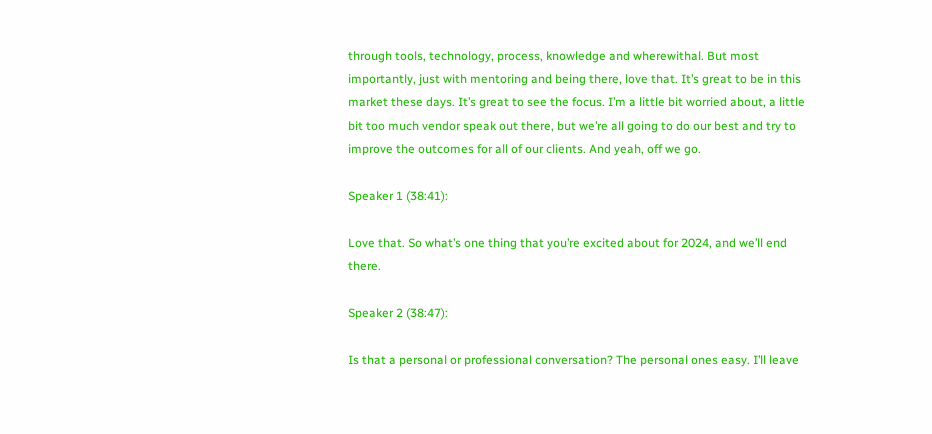through tools, technology, process, knowledge and wherewithal. But most importantly, just with mentoring and being there, love that. It’s great to be in this market these days. It’s great to see the focus. I’m a little bit worried about, a little bit too much vendor speak out there, but we’re all going to do our best and try to improve the outcomes for all of our clients. And yeah, off we go.

Speaker 1 (38:41):

Love that. So what’s one thing that you’re excited about for 2024, and we’ll end there.

Speaker 2 (38:47):

Is that a personal or professional conversation? The personal ones easy. I’ll leave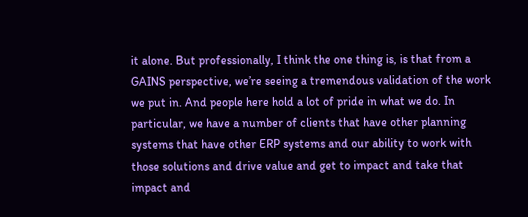it alone. But professionally, I think the one thing is, is that from a GAINS perspective, we’re seeing a tremendous validation of the work we put in. And people here hold a lot of pride in what we do. In particular, we have a number of clients that have other planning systems that have other ERP systems and our ability to work with those solutions and drive value and get to impact and take that impact and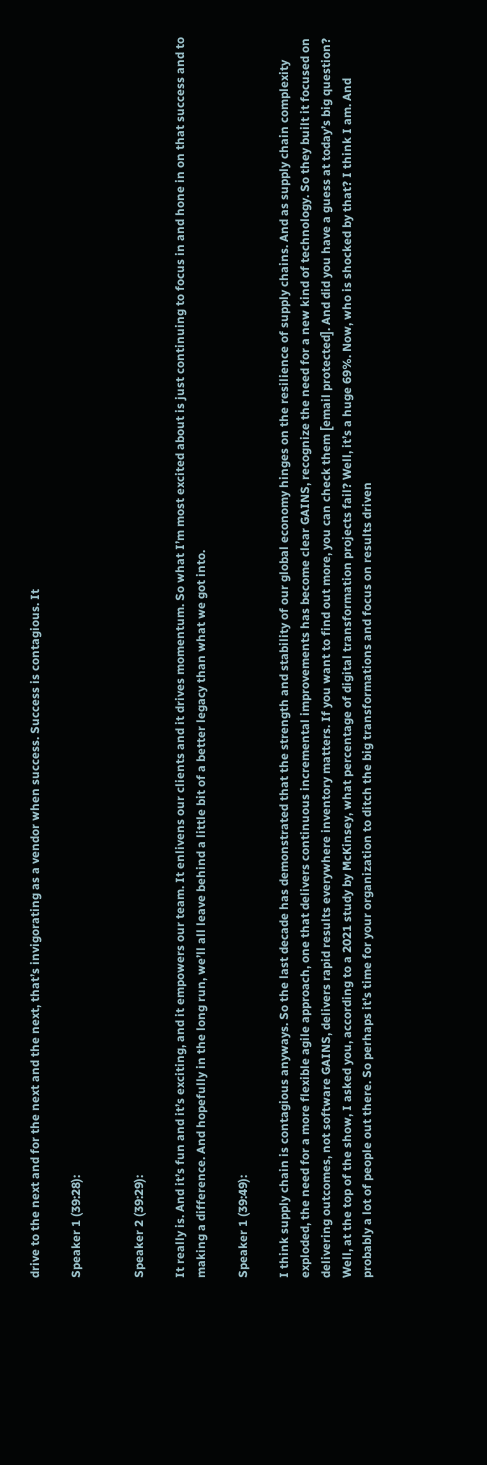drive to the next and for the next and the next, that’s invigorating as a vendor when success. Success is contagious. It

Speaker 1 (39:28):


Speaker 2 (39:29):

It really is. And it’s fun and it’s exciting, and it empowers our team. It enlivens our clients and it drives momentum. So what I’m most excited about is just continuing to focus in and hone in on that success and to making a difference. And hopefully in the long run, we’ll all leave behind a little bit of a better legacy than what we got into.

Speaker 1 (39:49):

I think supply chain is contagious anyways. So the last decade has demonstrated that the strength and stability of our global economy hinges on the resilience of supply chains. And as supply chain complexity exploded, the need for a more flexible agile approach, one that delivers continuous incremental improvements has become clear GAINS, recognize the need for a new kind of technology. So they built it focused on delivering outcomes, not software GAINS, delivers rapid results everywhere inventory matters. If you want to find out more, you can check them [email protected]. And did you have a guess at today’s big question? Well, at the top of the show, I asked you, according to a 2021 study by McKinsey, what percentage of digital transformation projects fail? Well, it’s a huge 69%. Now, who is shocked by that? I think I am. And probably a lot of people out there. So perhaps it’s time for your organization to ditch the big transformations and focus on results driven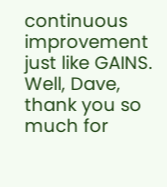continuous improvement just like GAINS. Well, Dave, thank you so much for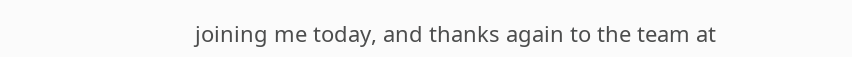joining me today, and thanks again to the team at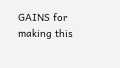GAINS for making this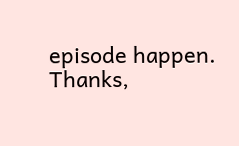episode happen. Thanks,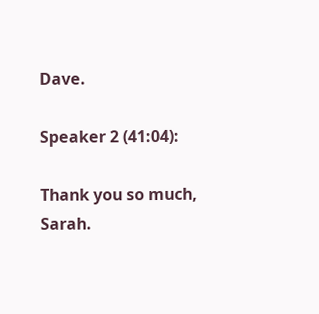Dave.

Speaker 2 (41:04):

Thank you so much, Sarah.